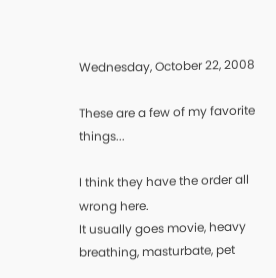Wednesday, October 22, 2008

These are a few of my favorite things...

I think they have the order all wrong here.
It usually goes movie, heavy breathing, masturbate, pet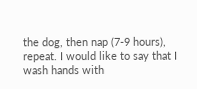the dog, then nap (7-9 hours), repeat. I would like to say that I wash hands with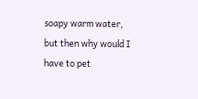soapy warm water, but then why would I have to pet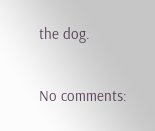the dog.

No comments: